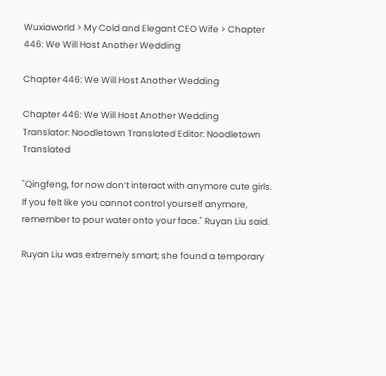Wuxiaworld > My Cold and Elegant CEO Wife > Chapter 446: We Will Host Another Wedding

Chapter 446: We Will Host Another Wedding

Chapter 446: We Will Host Another Wedding
Translator: Noodletown Translated Editor: Noodletown Translated

"Qingfeng, for now don’t interact with anymore cute girls. If you felt like you cannot control yourself anymore, remember to pour water onto your face." Ruyan Liu said.

Ruyan Liu was extremely smart; she found a temporary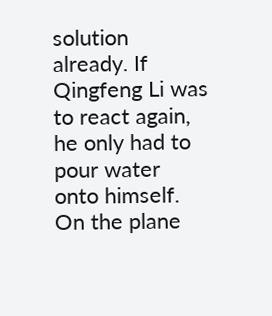solution already. If Qingfeng Li was to react again, he only had to pour water onto himself. On the plane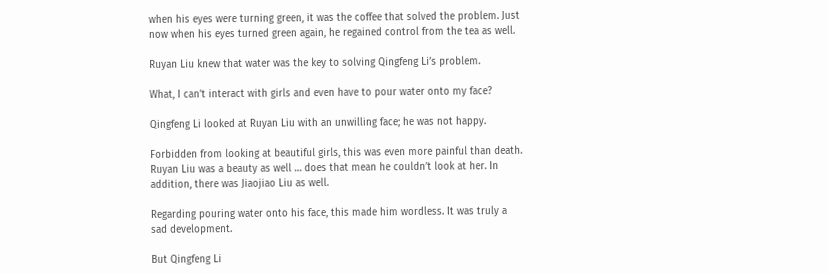when his eyes were turning green, it was the coffee that solved the problem. Just now when his eyes turned green again, he regained control from the tea as well.

Ruyan Liu knew that water was the key to solving Qingfeng Li’s problem.

What, I can’t interact with girls and even have to pour water onto my face?

Qingfeng Li looked at Ruyan Liu with an unwilling face; he was not happy.

Forbidden from looking at beautiful girls, this was even more painful than death. Ruyan Liu was a beauty as well … does that mean he couldn’t look at her. In addition, there was Jiaojiao Liu as well.

Regarding pouring water onto his face, this made him wordless. It was truly a sad development.

But Qingfeng Li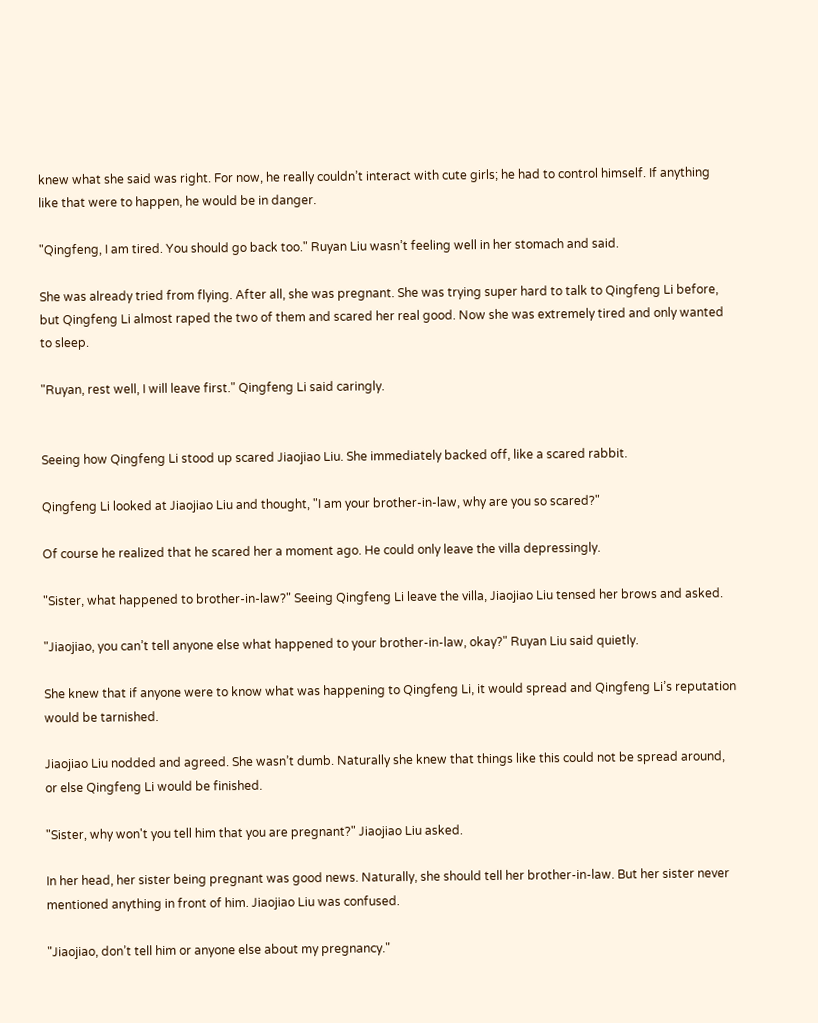knew what she said was right. For now, he really couldn’t interact with cute girls; he had to control himself. If anything like that were to happen, he would be in danger.

"Qingfeng, I am tired. You should go back too." Ruyan Liu wasn’t feeling well in her stomach and said.

She was already tried from flying. After all, she was pregnant. She was trying super hard to talk to Qingfeng Li before, but Qingfeng Li almost raped the two of them and scared her real good. Now she was extremely tired and only wanted to sleep.

"Ruyan, rest well, I will leave first." Qingfeng Li said caringly.


Seeing how Qingfeng Li stood up scared Jiaojiao Liu. She immediately backed off, like a scared rabbit.

Qingfeng Li looked at Jiaojiao Liu and thought, "I am your brother-in-law, why are you so scared?"

Of course he realized that he scared her a moment ago. He could only leave the villa depressingly.

"Sister, what happened to brother-in-law?" Seeing Qingfeng Li leave the villa, Jiaojiao Liu tensed her brows and asked.

"Jiaojiao, you can’t tell anyone else what happened to your brother-in-law, okay?" Ruyan Liu said quietly.

She knew that if anyone were to know what was happening to Qingfeng Li, it would spread and Qingfeng Li’s reputation would be tarnished.

Jiaojiao Liu nodded and agreed. She wasn’t dumb. Naturally she knew that things like this could not be spread around, or else Qingfeng Li would be finished.

"Sister, why won't you tell him that you are pregnant?" Jiaojiao Liu asked.

In her head, her sister being pregnant was good news. Naturally, she should tell her brother-in-law. But her sister never mentioned anything in front of him. Jiaojiao Liu was confused.

"Jiaojiao, don’t tell him or anyone else about my pregnancy."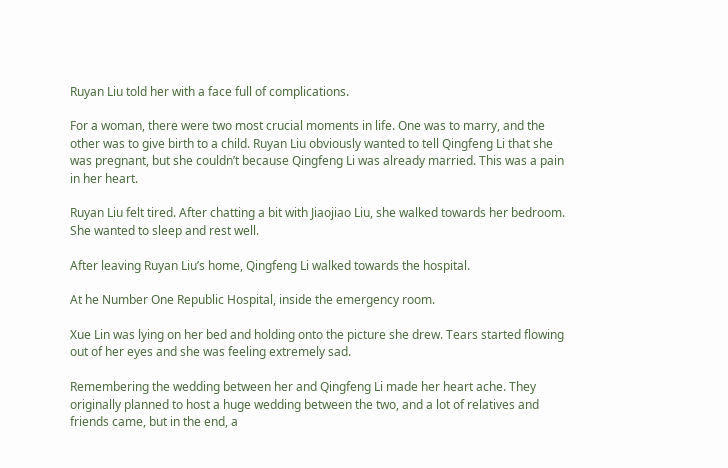Ruyan Liu told her with a face full of complications.

For a woman, there were two most crucial moments in life. One was to marry, and the other was to give birth to a child. Ruyan Liu obviously wanted to tell Qingfeng Li that she was pregnant, but she couldn’t because Qingfeng Li was already married. This was a pain in her heart.

Ruyan Liu felt tired. After chatting a bit with Jiaojiao Liu, she walked towards her bedroom. She wanted to sleep and rest well.

After leaving Ruyan Liu’s home, Qingfeng Li walked towards the hospital.

At he Number One Republic Hospital, inside the emergency room.

Xue Lin was lying on her bed and holding onto the picture she drew. Tears started flowing out of her eyes and she was feeling extremely sad.

Remembering the wedding between her and Qingfeng Li made her heart ache. They originally planned to host a huge wedding between the two, and a lot of relatives and friends came, but in the end, a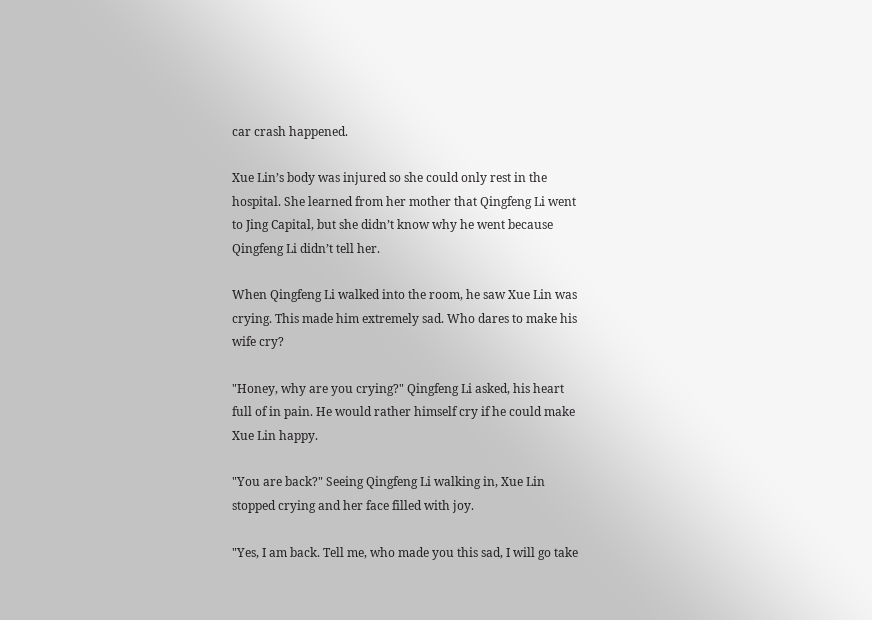car crash happened.

Xue Lin’s body was injured so she could only rest in the hospital. She learned from her mother that Qingfeng Li went to Jing Capital, but she didn’t know why he went because Qingfeng Li didn’t tell her.

When Qingfeng Li walked into the room, he saw Xue Lin was crying. This made him extremely sad. Who dares to make his wife cry?

"Honey, why are you crying?" Qingfeng Li asked, his heart full of in pain. He would rather himself cry if he could make Xue Lin happy.

"You are back?" Seeing Qingfeng Li walking in, Xue Lin stopped crying and her face filled with joy.

"Yes, I am back. Tell me, who made you this sad, I will go take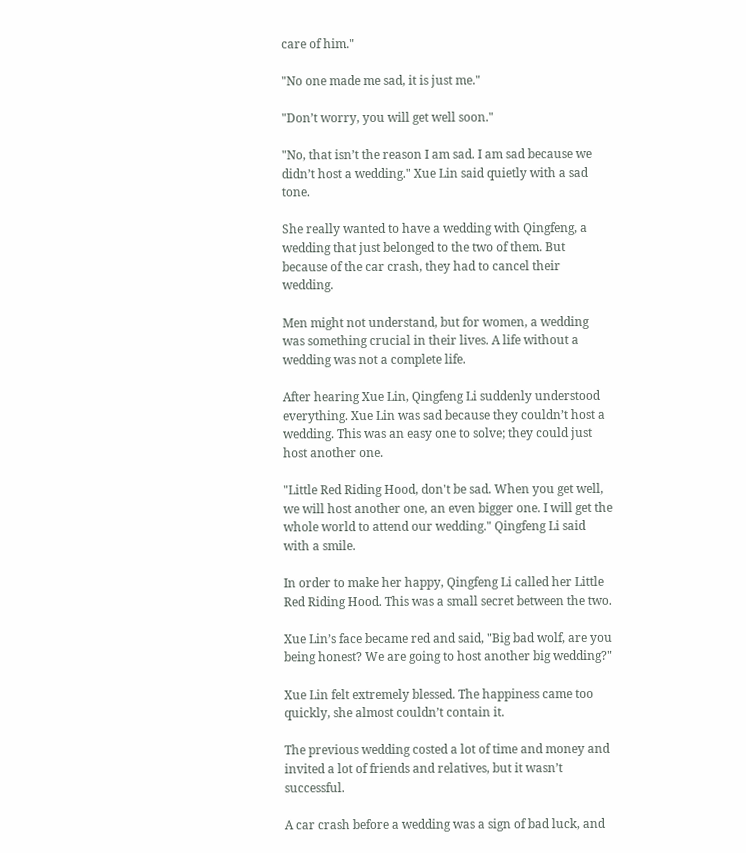care of him."

"No one made me sad, it is just me."

"Don’t worry, you will get well soon."

"No, that isn’t the reason I am sad. I am sad because we didn’t host a wedding." Xue Lin said quietly with a sad tone.

She really wanted to have a wedding with Qingfeng, a wedding that just belonged to the two of them. But because of the car crash, they had to cancel their wedding.

Men might not understand, but for women, a wedding was something crucial in their lives. A life without a wedding was not a complete life.

After hearing Xue Lin, Qingfeng Li suddenly understood everything. Xue Lin was sad because they couldn’t host a wedding. This was an easy one to solve; they could just host another one.

"Little Red Riding Hood, don't be sad. When you get well, we will host another one, an even bigger one. I will get the whole world to attend our wedding." Qingfeng Li said with a smile.

In order to make her happy, Qingfeng Li called her Little Red Riding Hood. This was a small secret between the two.

Xue Lin’s face became red and said, "Big bad wolf, are you being honest? We are going to host another big wedding?"

Xue Lin felt extremely blessed. The happiness came too quickly, she almost couldn’t contain it.

The previous wedding costed a lot of time and money and invited a lot of friends and relatives, but it wasn’t successful.

A car crash before a wedding was a sign of bad luck, and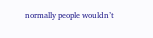normally people wouldn’t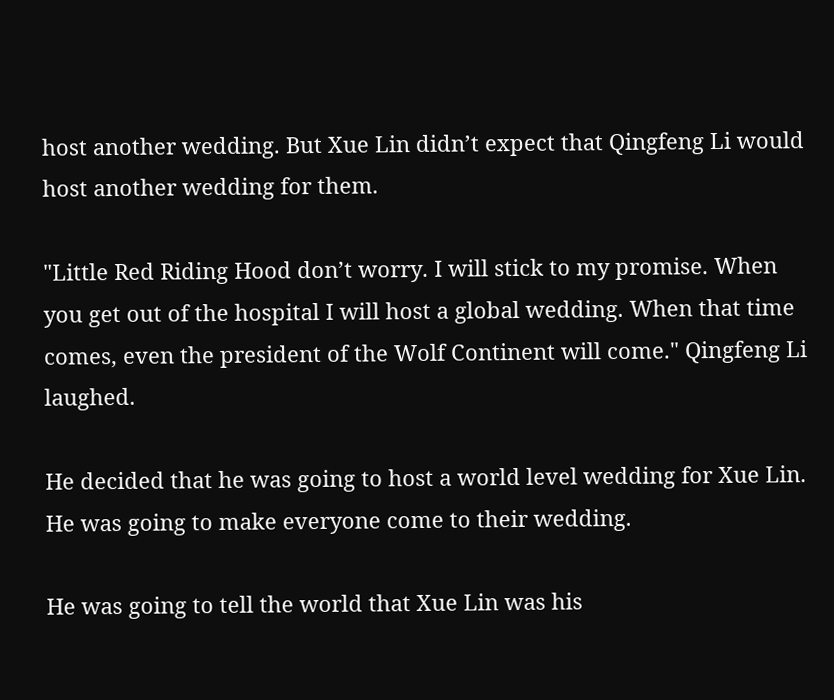host another wedding. But Xue Lin didn’t expect that Qingfeng Li would host another wedding for them.

"Little Red Riding Hood don’t worry. I will stick to my promise. When you get out of the hospital I will host a global wedding. When that time comes, even the president of the Wolf Continent will come." Qingfeng Li laughed.

He decided that he was going to host a world level wedding for Xue Lin. He was going to make everyone come to their wedding.

He was going to tell the world that Xue Lin was his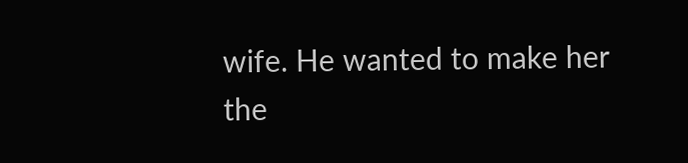wife. He wanted to make her the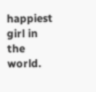happiest girl in the world.